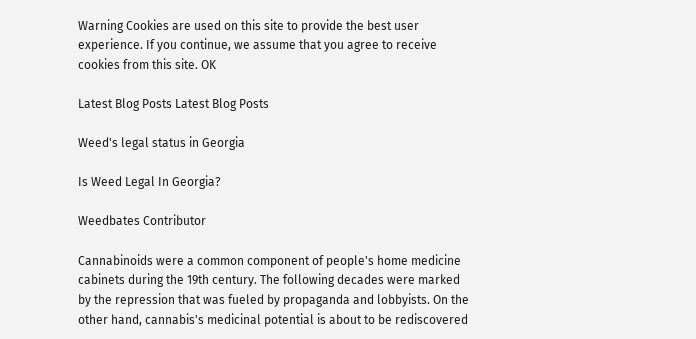Warning Cookies are used on this site to provide the best user experience. If you continue, we assume that you agree to receive cookies from this site. OK

Latest Blog Posts Latest Blog Posts

Weed's legal status in Georgia

Is Weed Legal In Georgia?

Weedbates Contributor

Cannabinoids were a common component of people's home medicine cabinets during the 19th century. The following decades were marked by the repression that was fueled by propaganda and lobbyists. On the other hand, cannabis's medicinal potential is about to be rediscovered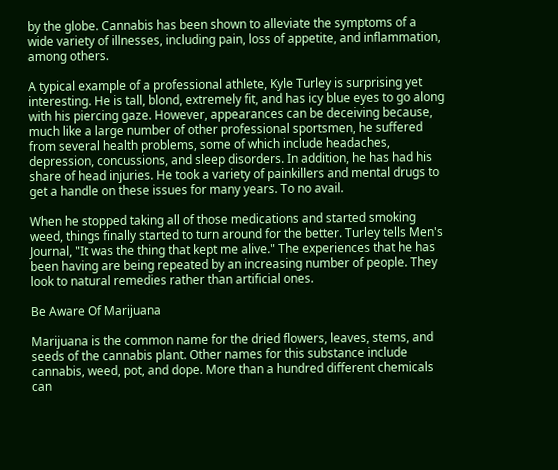by the globe. Cannabis has been shown to alleviate the symptoms of a wide variety of illnesses, including pain, loss of appetite, and inflammation, among others.

A typical example of a professional athlete, Kyle Turley is surprising yet interesting. He is tall, blond, extremely fit, and has icy blue eyes to go along with his piercing gaze. However, appearances can be deceiving because, much like a large number of other professional sportsmen, he suffered from several health problems, some of which include headaches, depression, concussions, and sleep disorders. In addition, he has had his share of head injuries. He took a variety of painkillers and mental drugs to get a handle on these issues for many years. To no avail.

When he stopped taking all of those medications and started smoking weed, things finally started to turn around for the better. Turley tells Men's Journal, "It was the thing that kept me alive." The experiences that he has been having are being repeated by an increasing number of people. They look to natural remedies rather than artificial ones.

Be Aware Of Marijuana

Marijuana is the common name for the dried flowers, leaves, stems, and seeds of the cannabis plant. Other names for this substance include cannabis, weed, pot, and dope. More than a hundred different chemicals can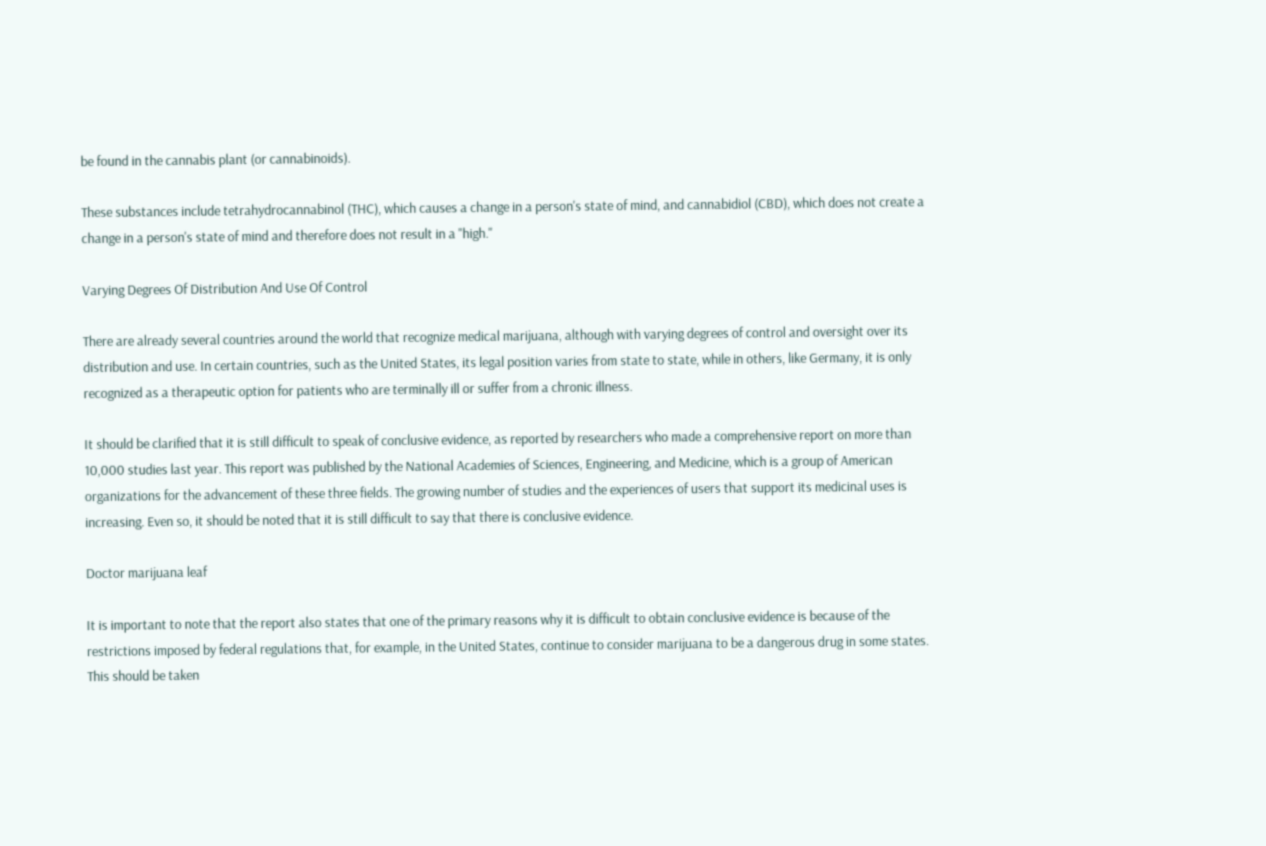be found in the cannabis plant (or cannabinoids).

These substances include tetrahydrocannabinol (THC), which causes a change in a person's state of mind, and cannabidiol (CBD), which does not create a change in a person's state of mind and therefore does not result in a "high."

Varying Degrees Of Distribution And Use Of Control

There are already several countries around the world that recognize medical marijuana, although with varying degrees of control and oversight over its distribution and use. In certain countries, such as the United States, its legal position varies from state to state, while in others, like Germany, it is only recognized as a therapeutic option for patients who are terminally ill or suffer from a chronic illness.

It should be clarified that it is still difficult to speak of conclusive evidence, as reported by researchers who made a comprehensive report on more than 10,000 studies last year. This report was published by the National Academies of Sciences, Engineering, and Medicine, which is a group of American organizations for the advancement of these three fields. The growing number of studies and the experiences of users that support its medicinal uses is increasing. Even so, it should be noted that it is still difficult to say that there is conclusive evidence.

Doctor marijuana leaf

It is important to note that the report also states that one of the primary reasons why it is difficult to obtain conclusive evidence is because of the restrictions imposed by federal regulations that, for example, in the United States, continue to consider marijuana to be a dangerous drug in some states. This should be taken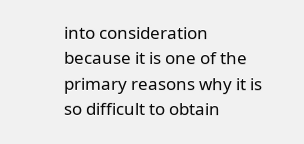into consideration because it is one of the primary reasons why it is so difficult to obtain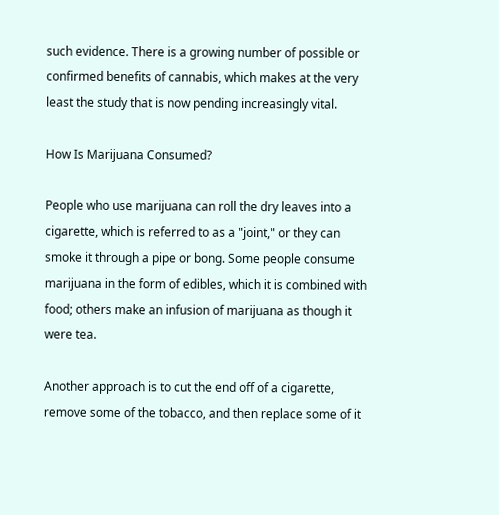such evidence. There is a growing number of possible or confirmed benefits of cannabis, which makes at the very least the study that is now pending increasingly vital.

How Is Marijuana Consumed?

People who use marijuana can roll the dry leaves into a cigarette, which is referred to as a "joint," or they can smoke it through a pipe or bong. Some people consume marijuana in the form of edibles, which it is combined with food; others make an infusion of marijuana as though it were tea.

Another approach is to cut the end off of a cigarette, remove some of the tobacco, and then replace some of it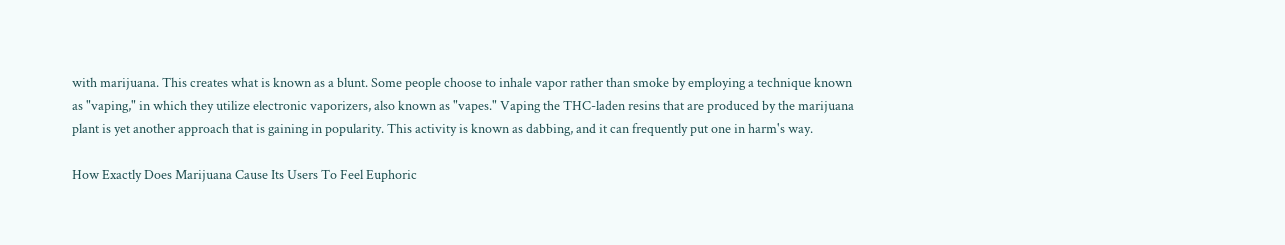with marijuana. This creates what is known as a blunt. Some people choose to inhale vapor rather than smoke by employing a technique known as "vaping," in which they utilize electronic vaporizers, also known as "vapes." Vaping the THC-laden resins that are produced by the marijuana plant is yet another approach that is gaining in popularity. This activity is known as dabbing, and it can frequently put one in harm's way.

How Exactly Does Marijuana Cause Its Users To Feel Euphoric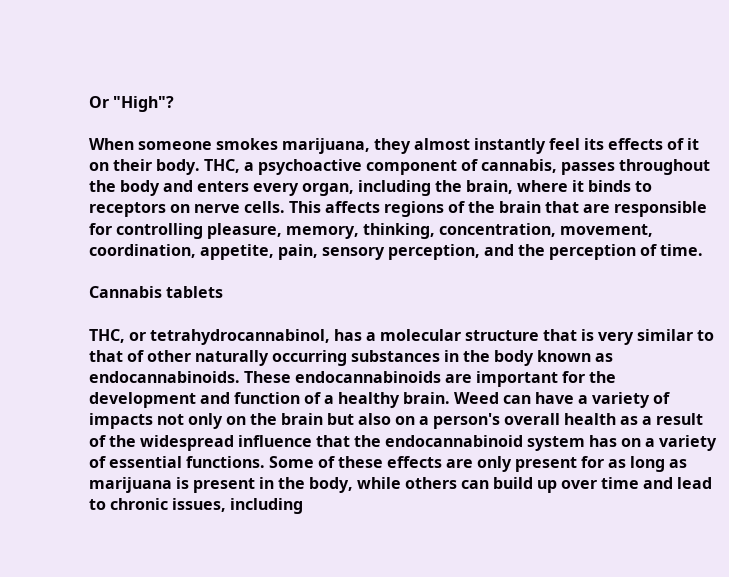Or "High"?

When someone smokes marijuana, they almost instantly feel its effects of it on their body. THC, a psychoactive component of cannabis, passes throughout the body and enters every organ, including the brain, where it binds to receptors on nerve cells. This affects regions of the brain that are responsible for controlling pleasure, memory, thinking, concentration, movement, coordination, appetite, pain, sensory perception, and the perception of time.

Cannabis tablets

THC, or tetrahydrocannabinol, has a molecular structure that is very similar to that of other naturally occurring substances in the body known as endocannabinoids. These endocannabinoids are important for the development and function of a healthy brain. Weed can have a variety of impacts not only on the brain but also on a person's overall health as a result of the widespread influence that the endocannabinoid system has on a variety of essential functions. Some of these effects are only present for as long as marijuana is present in the body, while others can build up over time and lead to chronic issues, including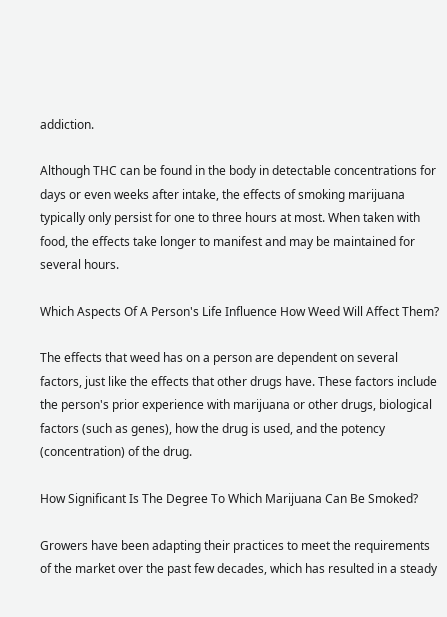addiction.

Although THC can be found in the body in detectable concentrations for days or even weeks after intake, the effects of smoking marijuana typically only persist for one to three hours at most. When taken with food, the effects take longer to manifest and may be maintained for several hours.

Which Aspects Of A Person's Life Influence How Weed Will Affect Them?

The effects that weed has on a person are dependent on several factors, just like the effects that other drugs have. These factors include the person's prior experience with marijuana or other drugs, biological factors (such as genes), how the drug is used, and the potency (concentration) of the drug.

How Significant Is The Degree To Which Marijuana Can Be Smoked?

Growers have been adapting their practices to meet the requirements of the market over the past few decades, which has resulted in a steady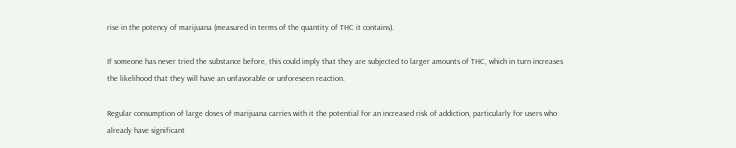rise in the potency of marijuana (measured in terms of the quantity of THC it contains).

If someone has never tried the substance before, this could imply that they are subjected to larger amounts of THC, which in turn increases the likelihood that they will have an unfavorable or unforeseen reaction.

Regular consumption of large doses of marijuana carries with it the potential for an increased risk of addiction, particularly for users who already have significant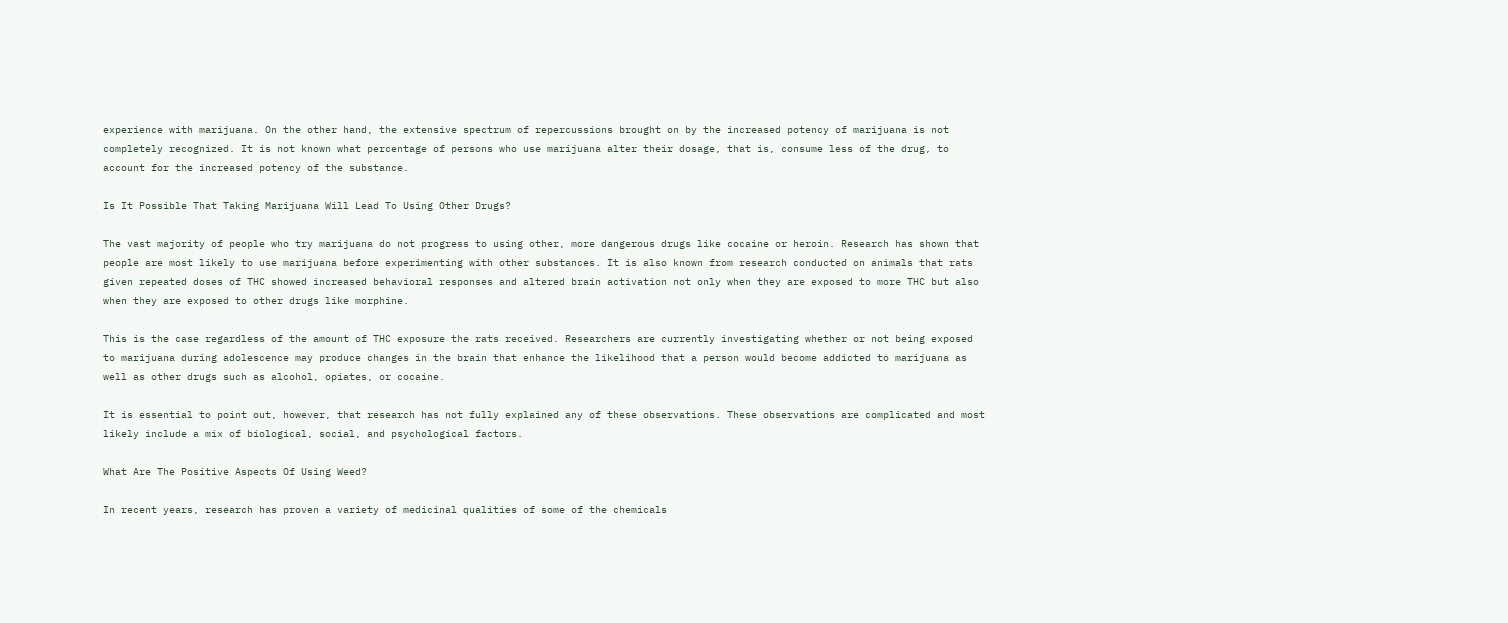experience with marijuana. On the other hand, the extensive spectrum of repercussions brought on by the increased potency of marijuana is not completely recognized. It is not known what percentage of persons who use marijuana alter their dosage, that is, consume less of the drug, to account for the increased potency of the substance.

Is It Possible That Taking Marijuana Will Lead To Using Other Drugs?

The vast majority of people who try marijuana do not progress to using other, more dangerous drugs like cocaine or heroin. Research has shown that people are most likely to use marijuana before experimenting with other substances. It is also known from research conducted on animals that rats given repeated doses of THC showed increased behavioral responses and altered brain activation not only when they are exposed to more THC but also when they are exposed to other drugs like morphine.

This is the case regardless of the amount of THC exposure the rats received. Researchers are currently investigating whether or not being exposed to marijuana during adolescence may produce changes in the brain that enhance the likelihood that a person would become addicted to marijuana as well as other drugs such as alcohol, opiates, or cocaine.

It is essential to point out, however, that research has not fully explained any of these observations. These observations are complicated and most likely include a mix of biological, social, and psychological factors.

What Are The Positive Aspects Of Using Weed?

In recent years, research has proven a variety of medicinal qualities of some of the chemicals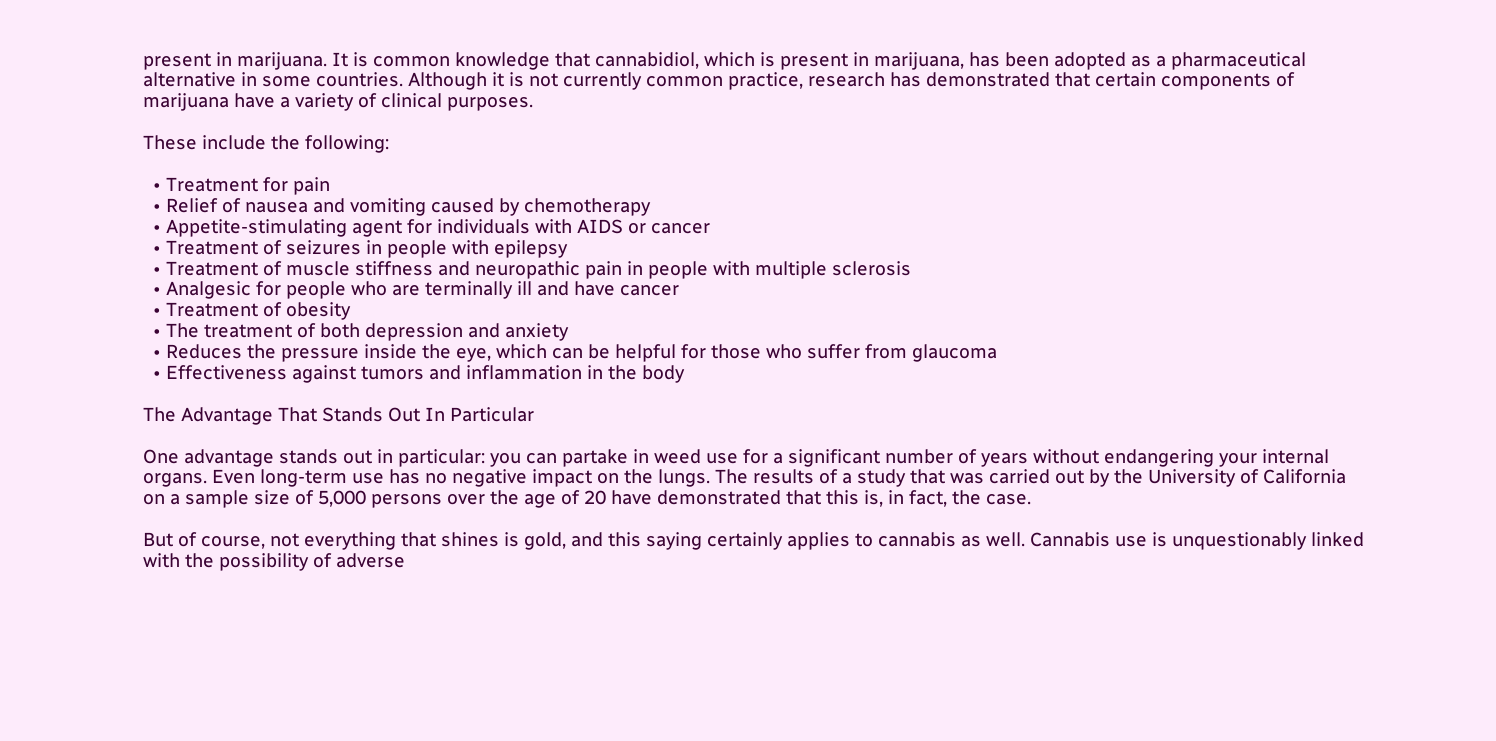present in marijuana. It is common knowledge that cannabidiol, which is present in marijuana, has been adopted as a pharmaceutical alternative in some countries. Although it is not currently common practice, research has demonstrated that certain components of marijuana have a variety of clinical purposes.

These include the following:

  • Treatment for pain
  • Relief of nausea and vomiting caused by chemotherapy
  • Appetite-stimulating agent for individuals with AIDS or cancer
  • Treatment of seizures in people with epilepsy
  • Treatment of muscle stiffness and neuropathic pain in people with multiple sclerosis
  • Analgesic for people who are terminally ill and have cancer
  • Treatment of obesity
  • The treatment of both depression and anxiety
  • Reduces the pressure inside the eye, which can be helpful for those who suffer from glaucoma
  • Effectiveness against tumors and inflammation in the body

The Advantage That Stands Out In Particular

One advantage stands out in particular: you can partake in weed use for a significant number of years without endangering your internal organs. Even long-term use has no negative impact on the lungs. The results of a study that was carried out by the University of California on a sample size of 5,000 persons over the age of 20 have demonstrated that this is, in fact, the case.

But of course, not everything that shines is gold, and this saying certainly applies to cannabis as well. Cannabis use is unquestionably linked with the possibility of adverse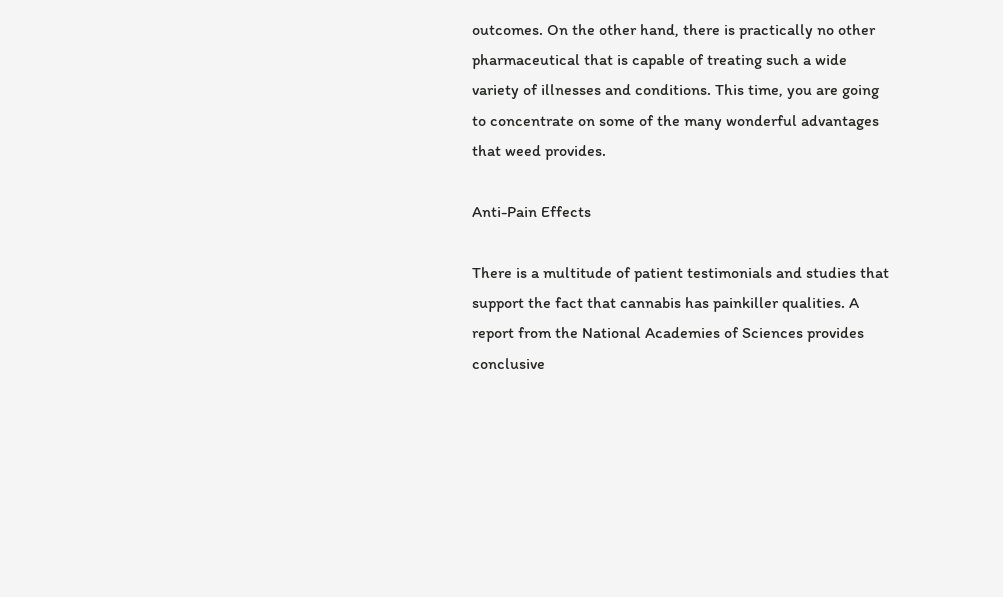outcomes. On the other hand, there is practically no other pharmaceutical that is capable of treating such a wide variety of illnesses and conditions. This time, you are going to concentrate on some of the many wonderful advantages that weed provides.

Anti-Pain Effects

There is a multitude of patient testimonials and studies that support the fact that cannabis has painkiller qualities. A report from the National Academies of Sciences provides conclusive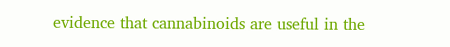evidence that cannabinoids are useful in the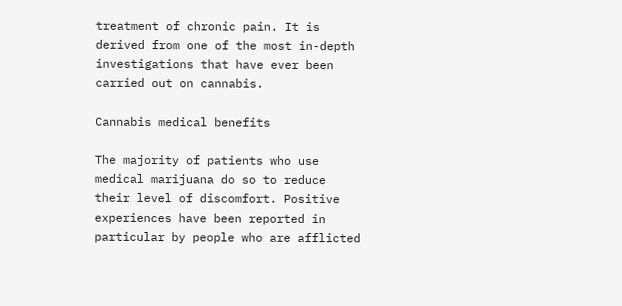treatment of chronic pain. It is derived from one of the most in-depth investigations that have ever been carried out on cannabis.

Cannabis medical benefits

The majority of patients who use medical marijuana do so to reduce their level of discomfort. Positive experiences have been reported in particular by people who are afflicted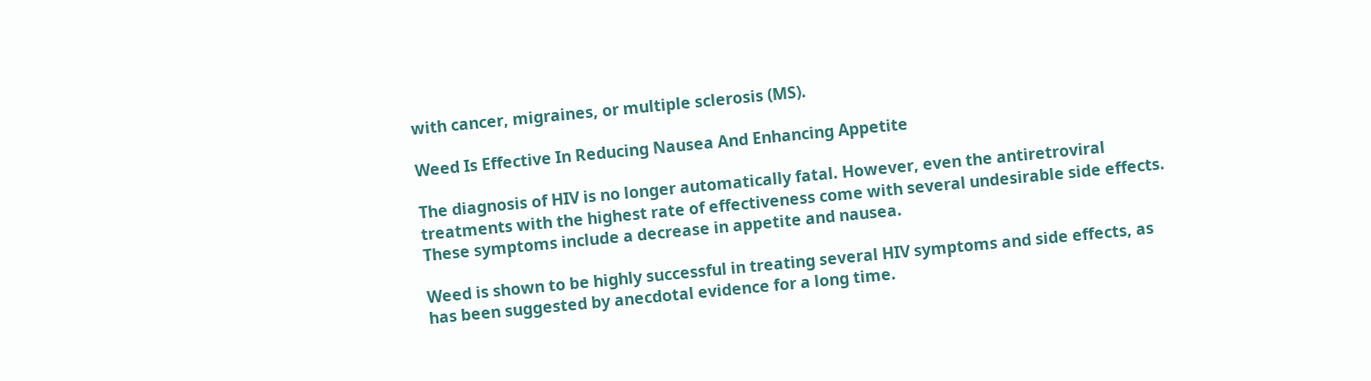with cancer, migraines, or multiple sclerosis (MS).

Weed Is Effective In Reducing Nausea And Enhancing Appetite

The diagnosis of HIV is no longer automatically fatal. However, even the antiretroviral treatments with the highest rate of effectiveness come with several undesirable side effects. These symptoms include a decrease in appetite and nausea.

Weed is shown to be highly successful in treating several HIV symptoms and side effects, as has been suggested by anecdotal evidence for a long time.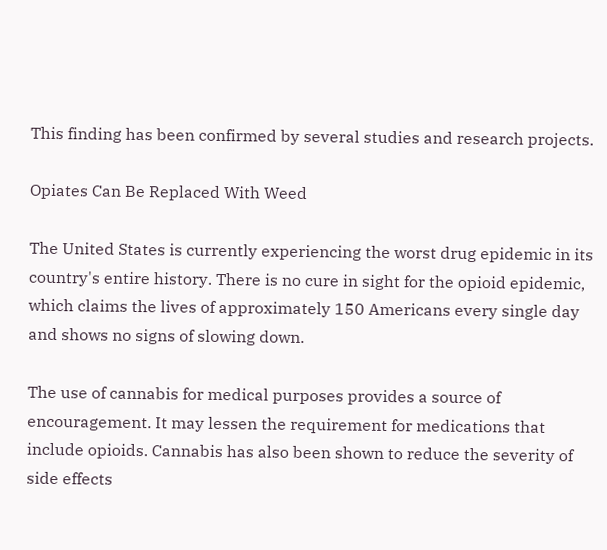This finding has been confirmed by several studies and research projects.

Opiates Can Be Replaced With Weed

The United States is currently experiencing the worst drug epidemic in its country's entire history. There is no cure in sight for the opioid epidemic, which claims the lives of approximately 150 Americans every single day and shows no signs of slowing down.

The use of cannabis for medical purposes provides a source of encouragement. It may lessen the requirement for medications that include opioids. Cannabis has also been shown to reduce the severity of side effects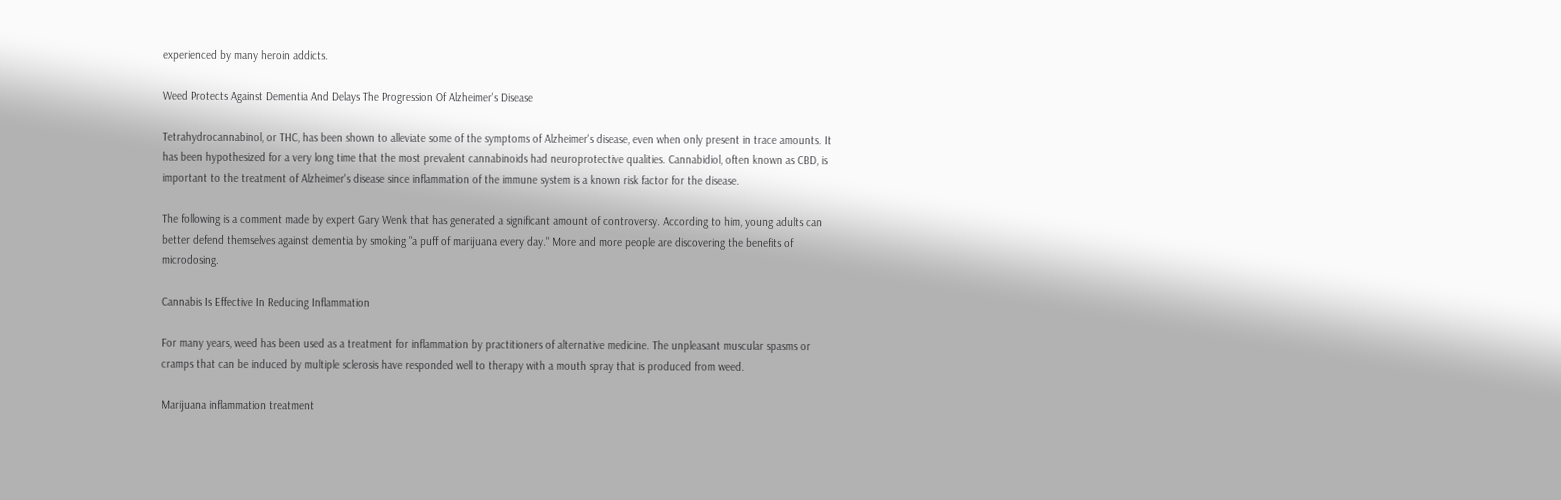experienced by many heroin addicts.

Weed Protects Against Dementia And Delays The Progression Of Alzheimer's Disease

Tetrahydrocannabinol, or THC, has been shown to alleviate some of the symptoms of Alzheimer's disease, even when only present in trace amounts. It has been hypothesized for a very long time that the most prevalent cannabinoids had neuroprotective qualities. Cannabidiol, often known as CBD, is important to the treatment of Alzheimer's disease since inflammation of the immune system is a known risk factor for the disease.

The following is a comment made by expert Gary Wenk that has generated a significant amount of controversy. According to him, young adults can better defend themselves against dementia by smoking "a puff of marijuana every day." More and more people are discovering the benefits of microdosing.

Cannabis Is Effective In Reducing Inflammation

For many years, weed has been used as a treatment for inflammation by practitioners of alternative medicine. The unpleasant muscular spasms or cramps that can be induced by multiple sclerosis have responded well to therapy with a mouth spray that is produced from weed.

Marijuana inflammation treatment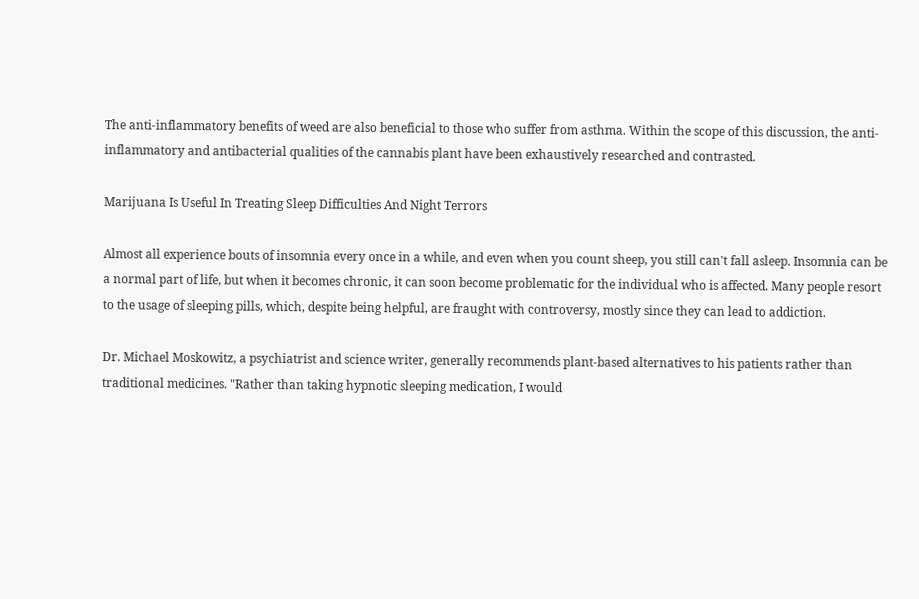The anti-inflammatory benefits of weed are also beneficial to those who suffer from asthma. Within the scope of this discussion, the anti-inflammatory and antibacterial qualities of the cannabis plant have been exhaustively researched and contrasted.

Marijuana Is Useful In Treating Sleep Difficulties And Night Terrors

Almost all experience bouts of insomnia every once in a while, and even when you count sheep, you still can't fall asleep. Insomnia can be a normal part of life, but when it becomes chronic, it can soon become problematic for the individual who is affected. Many people resort to the usage of sleeping pills, which, despite being helpful, are fraught with controversy, mostly since they can lead to addiction.

Dr. Michael Moskowitz, a psychiatrist and science writer, generally recommends plant-based alternatives to his patients rather than traditional medicines. "Rather than taking hypnotic sleeping medication, I would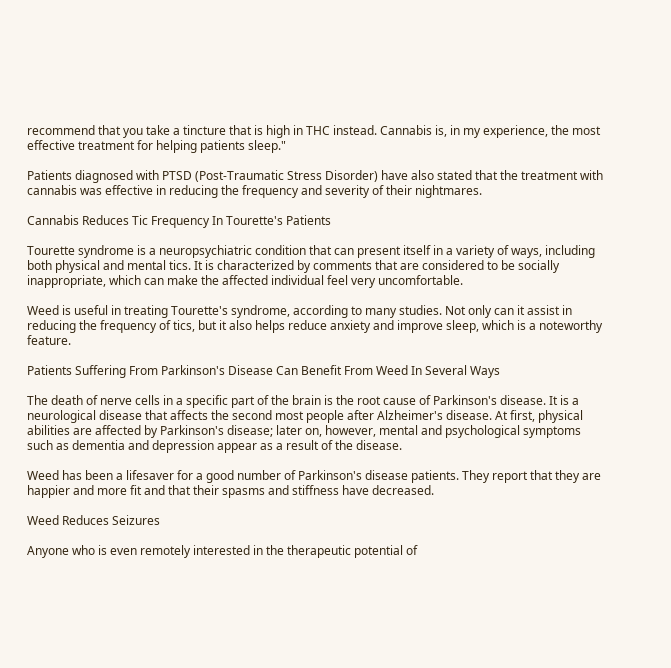recommend that you take a tincture that is high in THC instead. Cannabis is, in my experience, the most effective treatment for helping patients sleep."

Patients diagnosed with PTSD (Post-Traumatic Stress Disorder) have also stated that the treatment with cannabis was effective in reducing the frequency and severity of their nightmares.

Cannabis Reduces Tic Frequency In Tourette's Patients

Tourette syndrome is a neuropsychiatric condition that can present itself in a variety of ways, including both physical and mental tics. It is characterized by comments that are considered to be socially inappropriate, which can make the affected individual feel very uncomfortable.

Weed is useful in treating Tourette's syndrome, according to many studies. Not only can it assist in reducing the frequency of tics, but it also helps reduce anxiety and improve sleep, which is a noteworthy feature.

Patients Suffering From Parkinson's Disease Can Benefit From Weed In Several Ways

The death of nerve cells in a specific part of the brain is the root cause of Parkinson's disease. It is a neurological disease that affects the second most people after Alzheimer's disease. At first, physical abilities are affected by Parkinson's disease; later on, however, mental and psychological symptoms such as dementia and depression appear as a result of the disease.

Weed has been a lifesaver for a good number of Parkinson's disease patients. They report that they are happier and more fit and that their spasms and stiffness have decreased.

Weed Reduces Seizures

Anyone who is even remotely interested in the therapeutic potential of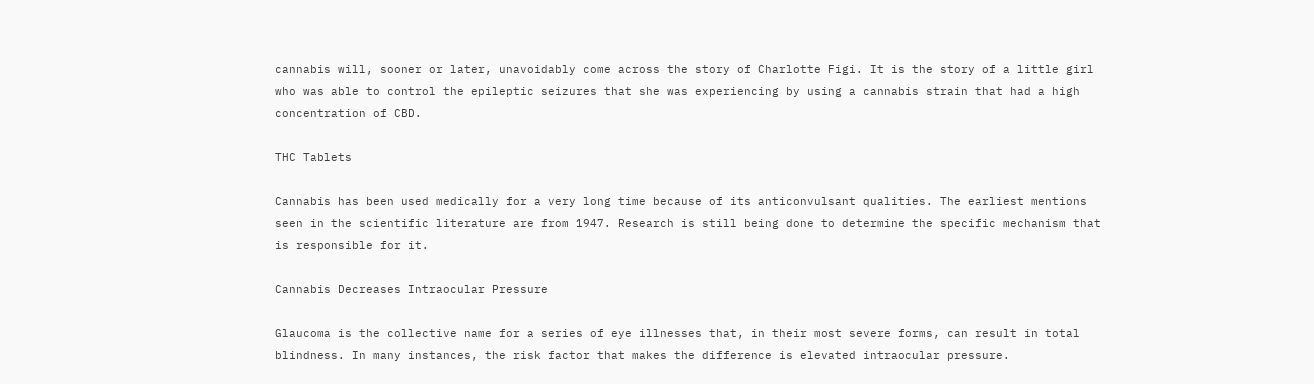cannabis will, sooner or later, unavoidably come across the story of Charlotte Figi. It is the story of a little girl who was able to control the epileptic seizures that she was experiencing by using a cannabis strain that had a high concentration of CBD.

THC Tablets

Cannabis has been used medically for a very long time because of its anticonvulsant qualities. The earliest mentions seen in the scientific literature are from 1947. Research is still being done to determine the specific mechanism that is responsible for it.

Cannabis Decreases Intraocular Pressure

Glaucoma is the collective name for a series of eye illnesses that, in their most severe forms, can result in total blindness. In many instances, the risk factor that makes the difference is elevated intraocular pressure.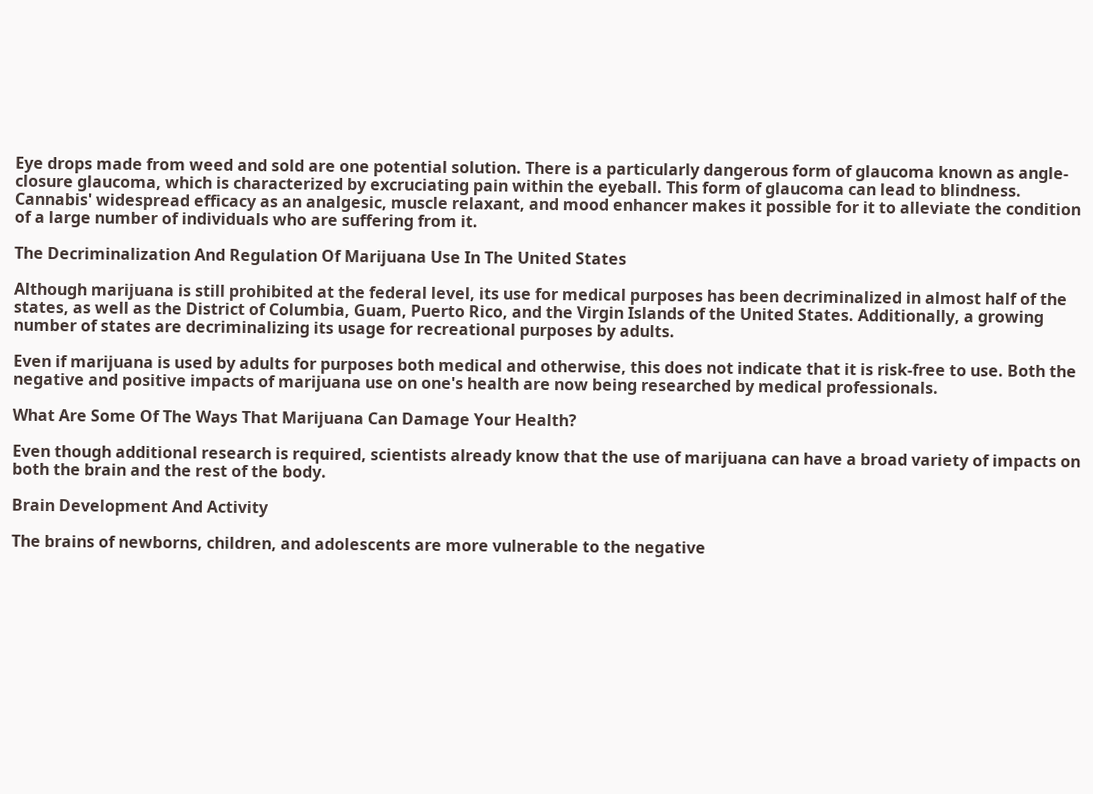Eye drops made from weed and sold are one potential solution. There is a particularly dangerous form of glaucoma known as angle-closure glaucoma, which is characterized by excruciating pain within the eyeball. This form of glaucoma can lead to blindness. Cannabis' widespread efficacy as an analgesic, muscle relaxant, and mood enhancer makes it possible for it to alleviate the condition of a large number of individuals who are suffering from it.

The Decriminalization And Regulation Of Marijuana Use In The United States

Although marijuana is still prohibited at the federal level, its use for medical purposes has been decriminalized in almost half of the states, as well as the District of Columbia, Guam, Puerto Rico, and the Virgin Islands of the United States. Additionally, a growing number of states are decriminalizing its usage for recreational purposes by adults.

Even if marijuana is used by adults for purposes both medical and otherwise, this does not indicate that it is risk-free to use. Both the negative and positive impacts of marijuana use on one's health are now being researched by medical professionals.

What Are Some Of The Ways That Marijuana Can Damage Your Health?

Even though additional research is required, scientists already know that the use of marijuana can have a broad variety of impacts on both the brain and the rest of the body.

Brain Development And Activity

The brains of newborns, children, and adolescents are more vulnerable to the negative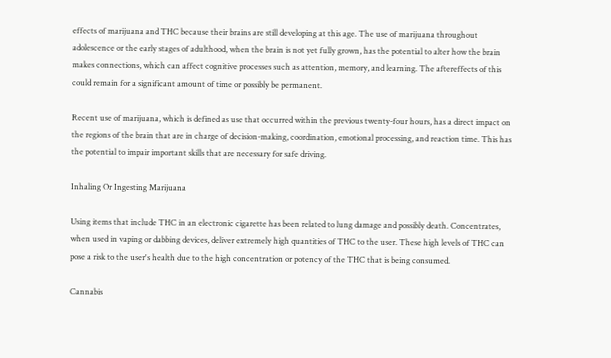effects of marijuana and THC because their brains are still developing at this age. The use of marijuana throughout adolescence or the early stages of adulthood, when the brain is not yet fully grown, has the potential to alter how the brain makes connections, which can affect cognitive processes such as attention, memory, and learning. The aftereffects of this could remain for a significant amount of time or possibly be permanent.

Recent use of marijuana, which is defined as use that occurred within the previous twenty-four hours, has a direct impact on the regions of the brain that are in charge of decision-making, coordination, emotional processing, and reaction time. This has the potential to impair important skills that are necessary for safe driving.

Inhaling Or Ingesting Marijuana

Using items that include THC in an electronic cigarette has been related to lung damage and possibly death. Concentrates, when used in vaping or dabbing devices, deliver extremely high quantities of THC to the user. These high levels of THC can pose a risk to the user's health due to the high concentration or potency of the THC that is being consumed.

Cannabis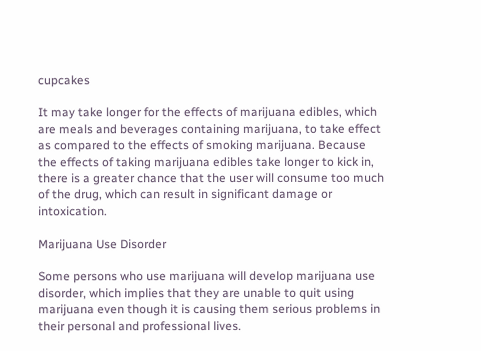cupcakes

It may take longer for the effects of marijuana edibles, which are meals and beverages containing marijuana, to take effect as compared to the effects of smoking marijuana. Because the effects of taking marijuana edibles take longer to kick in, there is a greater chance that the user will consume too much of the drug, which can result in significant damage or intoxication.

Marijuana Use Disorder

Some persons who use marijuana will develop marijuana use disorder, which implies that they are unable to quit using marijuana even though it is causing them serious problems in their personal and professional lives.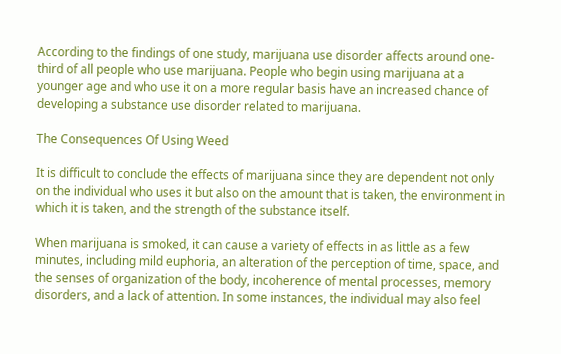According to the findings of one study, marijuana use disorder affects around one-third of all people who use marijuana. People who begin using marijuana at a younger age and who use it on a more regular basis have an increased chance of developing a substance use disorder related to marijuana.

The Consequences Of Using Weed

It is difficult to conclude the effects of marijuana since they are dependent not only on the individual who uses it but also on the amount that is taken, the environment in which it is taken, and the strength of the substance itself.

When marijuana is smoked, it can cause a variety of effects in as little as a few minutes, including mild euphoria, an alteration of the perception of time, space, and the senses of organization of the body, incoherence of mental processes, memory disorders, and a lack of attention. In some instances, the individual may also feel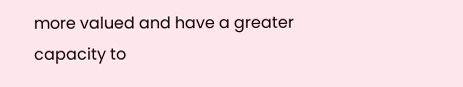more valued and have a greater capacity to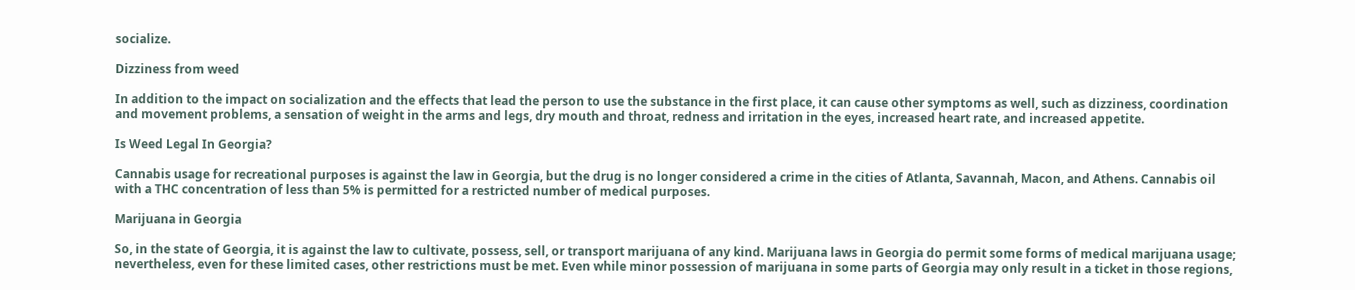socialize.

Dizziness from weed

In addition to the impact on socialization and the effects that lead the person to use the substance in the first place, it can cause other symptoms as well, such as dizziness, coordination and movement problems, a sensation of weight in the arms and legs, dry mouth and throat, redness and irritation in the eyes, increased heart rate, and increased appetite.

Is Weed Legal In Georgia?

Cannabis usage for recreational purposes is against the law in Georgia, but the drug is no longer considered a crime in the cities of Atlanta, Savannah, Macon, and Athens. Cannabis oil with a THC concentration of less than 5% is permitted for a restricted number of medical purposes.

Marijuana in Georgia

So, in the state of Georgia, it is against the law to cultivate, possess, sell, or transport marijuana of any kind. Marijuana laws in Georgia do permit some forms of medical marijuana usage; nevertheless, even for these limited cases, other restrictions must be met. Even while minor possession of marijuana in some parts of Georgia may only result in a ticket in those regions,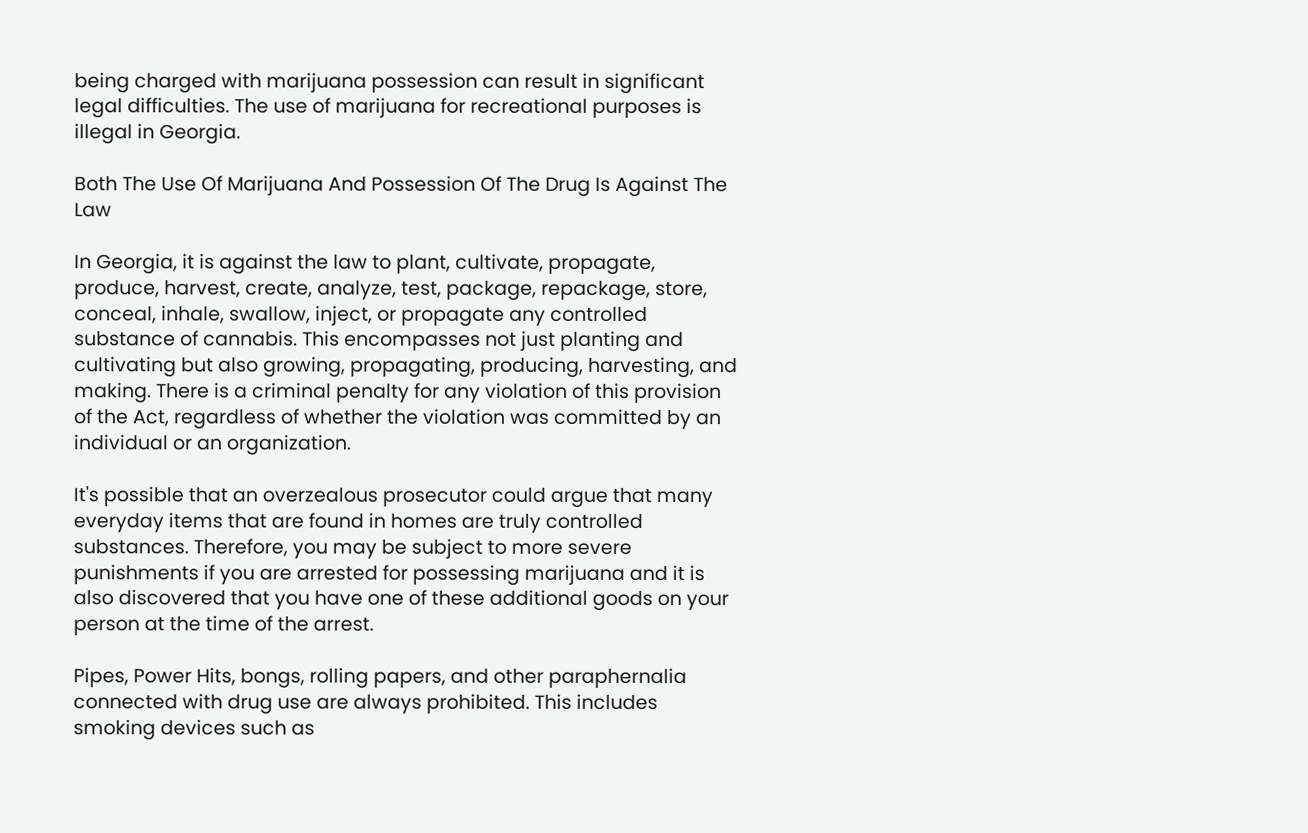being charged with marijuana possession can result in significant legal difficulties. The use of marijuana for recreational purposes is illegal in Georgia.

Both The Use Of Marijuana And Possession Of The Drug Is Against The Law

In Georgia, it is against the law to plant, cultivate, propagate, produce, harvest, create, analyze, test, package, repackage, store, conceal, inhale, swallow, inject, or propagate any controlled substance of cannabis. This encompasses not just planting and cultivating but also growing, propagating, producing, harvesting, and making. There is a criminal penalty for any violation of this provision of the Act, regardless of whether the violation was committed by an individual or an organization.

It's possible that an overzealous prosecutor could argue that many everyday items that are found in homes are truly controlled substances. Therefore, you may be subject to more severe punishments if you are arrested for possessing marijuana and it is also discovered that you have one of these additional goods on your person at the time of the arrest.

Pipes, Power Hits, bongs, rolling papers, and other paraphernalia connected with drug use are always prohibited. This includes smoking devices such as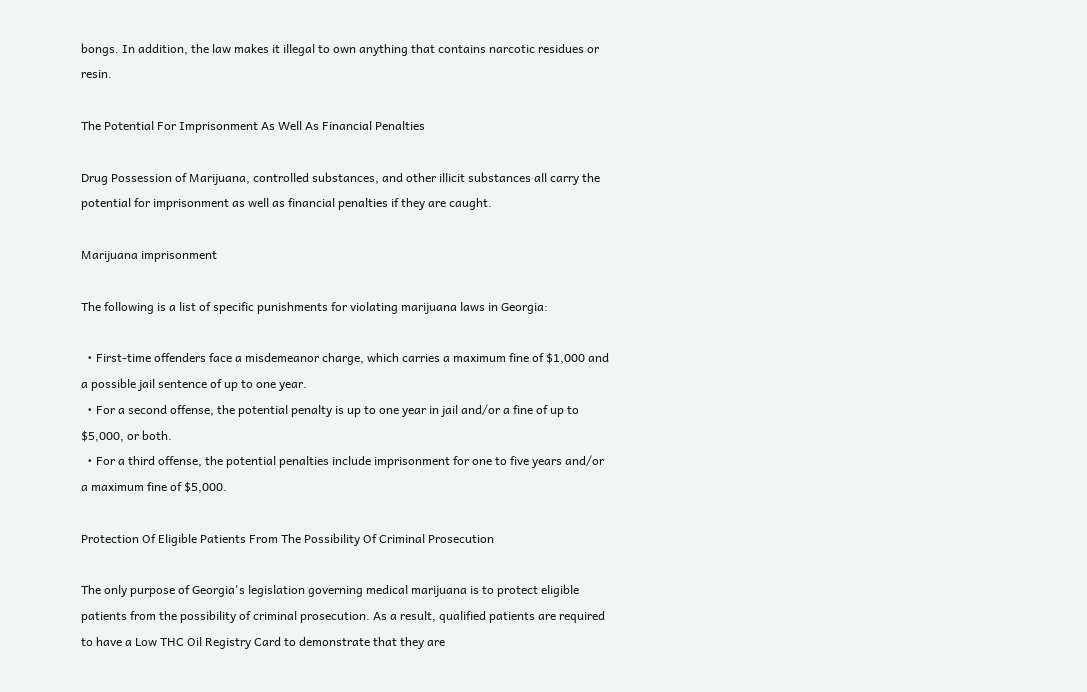bongs. In addition, the law makes it illegal to own anything that contains narcotic residues or resin.

The Potential For Imprisonment As Well As Financial Penalties

Drug Possession of Marijuana, controlled substances, and other illicit substances all carry the potential for imprisonment as well as financial penalties if they are caught.

Marijuana imprisonment

The following is a list of specific punishments for violating marijuana laws in Georgia:

  • First-time offenders face a misdemeanor charge, which carries a maximum fine of $1,000 and a possible jail sentence of up to one year.
  • For a second offense, the potential penalty is up to one year in jail and/or a fine of up to $5,000, or both.
  • For a third offense, the potential penalties include imprisonment for one to five years and/or a maximum fine of $5,000.

Protection Of Eligible Patients From The Possibility Of Criminal Prosecution

The only purpose of Georgia's legislation governing medical marijuana is to protect eligible patients from the possibility of criminal prosecution. As a result, qualified patients are required to have a Low THC Oil Registry Card to demonstrate that they are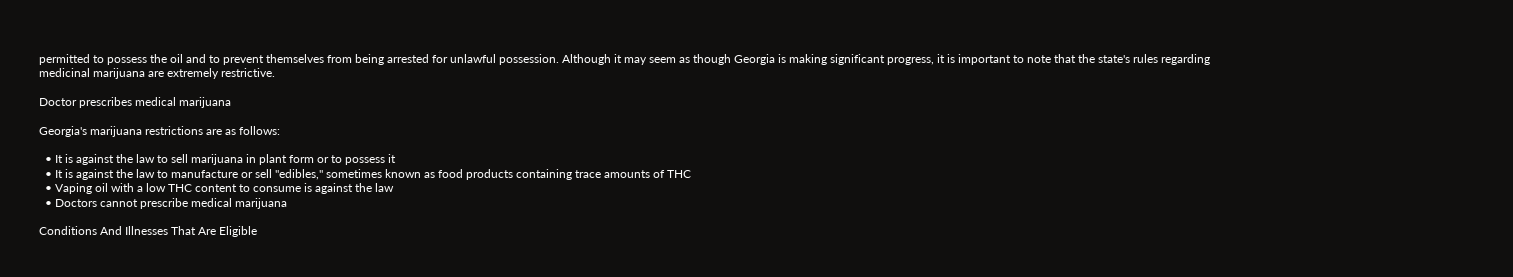permitted to possess the oil and to prevent themselves from being arrested for unlawful possession. Although it may seem as though Georgia is making significant progress, it is important to note that the state's rules regarding medicinal marijuana are extremely restrictive.

Doctor prescribes medical marijuana

Georgia's marijuana restrictions are as follows:

  • It is against the law to sell marijuana in plant form or to possess it
  • It is against the law to manufacture or sell "edibles," sometimes known as food products containing trace amounts of THC
  • Vaping oil with a low THC content to consume is against the law
  • Doctors cannot prescribe medical marijuana

Conditions And Illnesses That Are Eligible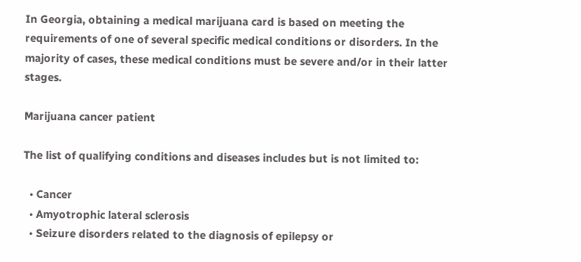In Georgia, obtaining a medical marijuana card is based on meeting the requirements of one of several specific medical conditions or disorders. In the majority of cases, these medical conditions must be severe and/or in their latter stages.

Marijuana cancer patient

The list of qualifying conditions and diseases includes but is not limited to:

  • Cancer
  • Amyotrophic lateral sclerosis
  • Seizure disorders related to the diagnosis of epilepsy or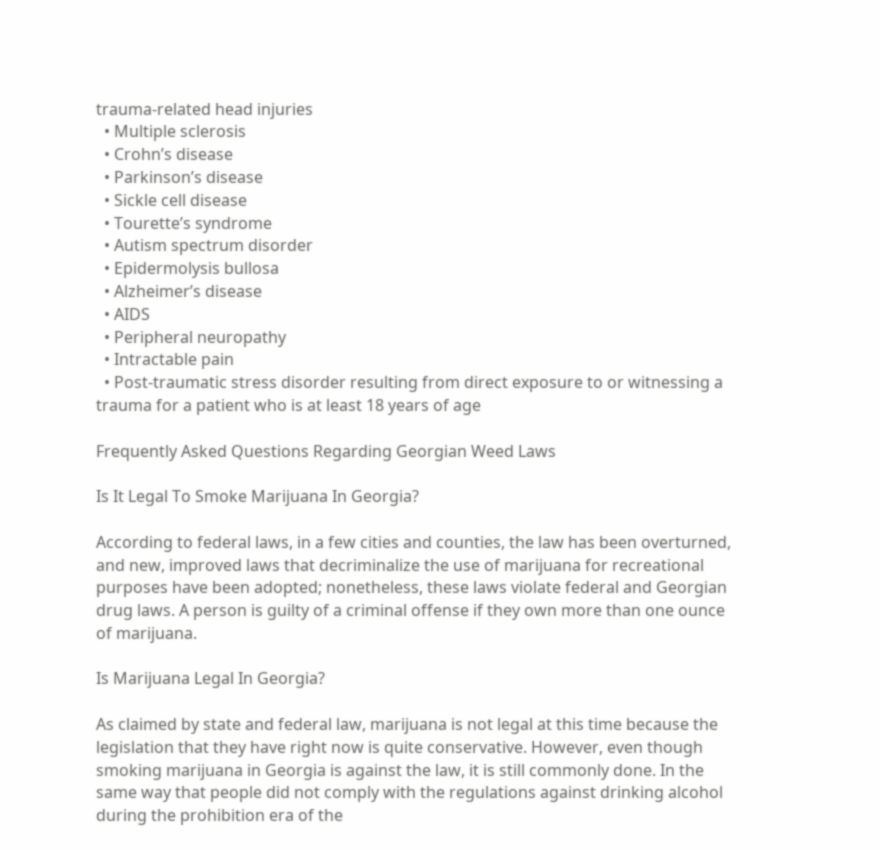trauma-related head injuries
  • Multiple sclerosis
  • Crohn’s disease
  • Parkinson’s disease
  • Sickle cell disease
  • Tourette’s syndrome
  • Autism spectrum disorder
  • Epidermolysis bullosa
  • Alzheimer’s disease
  • AIDS
  • Peripheral neuropathy
  • Intractable pain
  • Post-traumatic stress disorder resulting from direct exposure to or witnessing a trauma for a patient who is at least 18 years of age

Frequently Asked Questions Regarding Georgian Weed Laws

Is It Legal To Smoke Marijuana In Georgia?

According to federal laws, in a few cities and counties, the law has been overturned, and new, improved laws that decriminalize the use of marijuana for recreational purposes have been adopted; nonetheless, these laws violate federal and Georgian drug laws. A person is guilty of a criminal offense if they own more than one ounce of marijuana.

Is Marijuana Legal In Georgia?

As claimed by state and federal law, marijuana is not legal at this time because the legislation that they have right now is quite conservative. However, even though smoking marijuana in Georgia is against the law, it is still commonly done. In the same way that people did not comply with the regulations against drinking alcohol during the prohibition era of the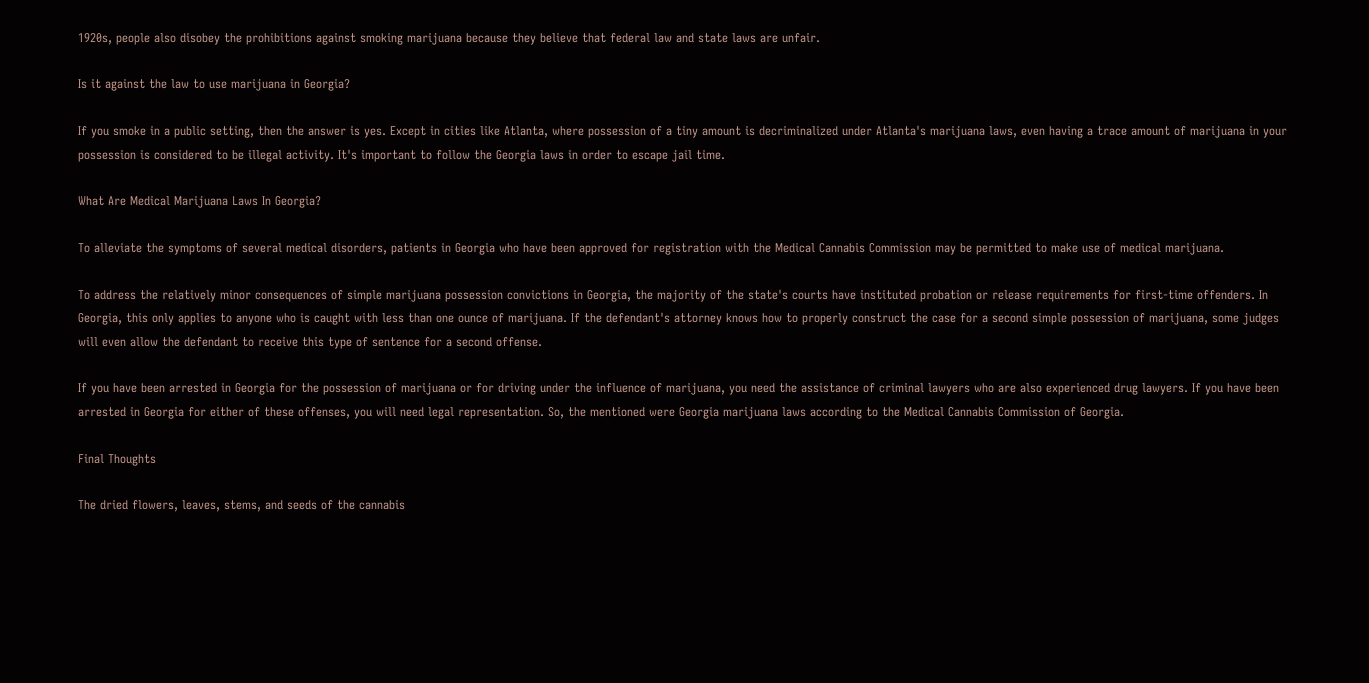1920s, people also disobey the prohibitions against smoking marijuana because they believe that federal law and state laws are unfair.

Is it against the law to use marijuana in Georgia?

If you smoke in a public setting, then the answer is yes. Except in cities like Atlanta, where possession of a tiny amount is decriminalized under Atlanta's marijuana laws, even having a trace amount of marijuana in your possession is considered to be illegal activity. It's important to follow the Georgia laws in order to escape jail time.

What Are Medical Marijuana Laws In Georgia?

To alleviate the symptoms of several medical disorders, patients in Georgia who have been approved for registration with the Medical Cannabis Commission may be permitted to make use of medical marijuana.

To address the relatively minor consequences of simple marijuana possession convictions in Georgia, the majority of the state's courts have instituted probation or release requirements for first-time offenders. In Georgia, this only applies to anyone who is caught with less than one ounce of marijuana. If the defendant's attorney knows how to properly construct the case for a second simple possession of marijuana, some judges will even allow the defendant to receive this type of sentence for a second offense.

If you have been arrested in Georgia for the possession of marijuana or for driving under the influence of marijuana, you need the assistance of criminal lawyers who are also experienced drug lawyers. If you have been arrested in Georgia for either of these offenses, you will need legal representation. So, the mentioned were Georgia marijuana laws according to the Medical Cannabis Commission of Georgia.

Final Thoughts

The dried flowers, leaves, stems, and seeds of the cannabis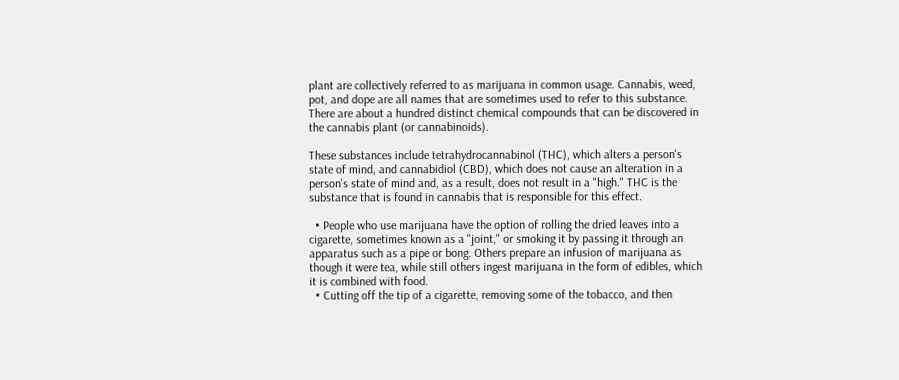plant are collectively referred to as marijuana in common usage. Cannabis, weed, pot, and dope are all names that are sometimes used to refer to this substance. There are about a hundred distinct chemical compounds that can be discovered in the cannabis plant (or cannabinoids).

These substances include tetrahydrocannabinol (THC), which alters a person's state of mind, and cannabidiol (CBD), which does not cause an alteration in a person's state of mind and, as a result, does not result in a "high." THC is the substance that is found in cannabis that is responsible for this effect.

  • People who use marijuana have the option of rolling the dried leaves into a cigarette, sometimes known as a "joint," or smoking it by passing it through an apparatus such as a pipe or bong. Others prepare an infusion of marijuana as though it were tea, while still others ingest marijuana in the form of edibles, which it is combined with food.
  • Cutting off the tip of a cigarette, removing some of the tobacco, and then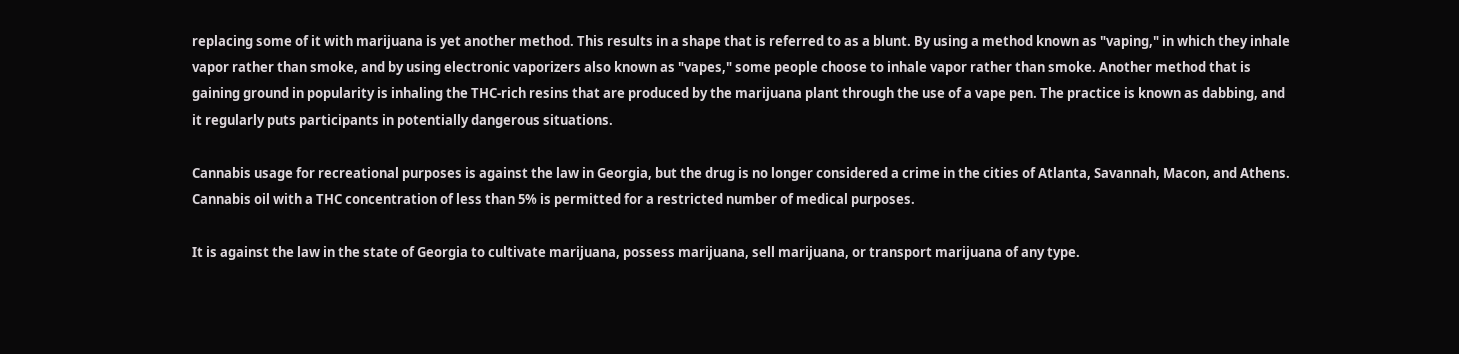replacing some of it with marijuana is yet another method. This results in a shape that is referred to as a blunt. By using a method known as "vaping," in which they inhale vapor rather than smoke, and by using electronic vaporizers also known as "vapes," some people choose to inhale vapor rather than smoke. Another method that is gaining ground in popularity is inhaling the THC-rich resins that are produced by the marijuana plant through the use of a vape pen. The practice is known as dabbing, and it regularly puts participants in potentially dangerous situations.

Cannabis usage for recreational purposes is against the law in Georgia, but the drug is no longer considered a crime in the cities of Atlanta, Savannah, Macon, and Athens. Cannabis oil with a THC concentration of less than 5% is permitted for a restricted number of medical purposes.

It is against the law in the state of Georgia to cultivate marijuana, possess marijuana, sell marijuana, or transport marijuana of any type.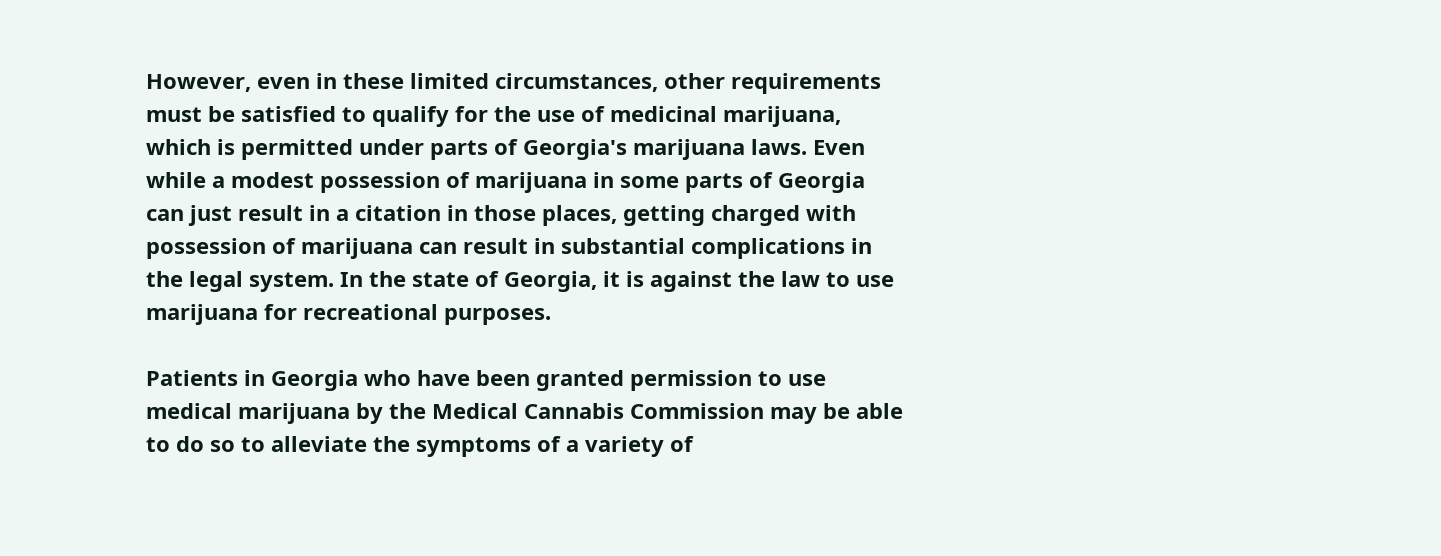However, even in these limited circumstances, other requirements must be satisfied to qualify for the use of medicinal marijuana, which is permitted under parts of Georgia's marijuana laws. Even while a modest possession of marijuana in some parts of Georgia can just result in a citation in those places, getting charged with possession of marijuana can result in substantial complications in the legal system. In the state of Georgia, it is against the law to use marijuana for recreational purposes.

Patients in Georgia who have been granted permission to use medical marijuana by the Medical Cannabis Commission may be able to do so to alleviate the symptoms of a variety of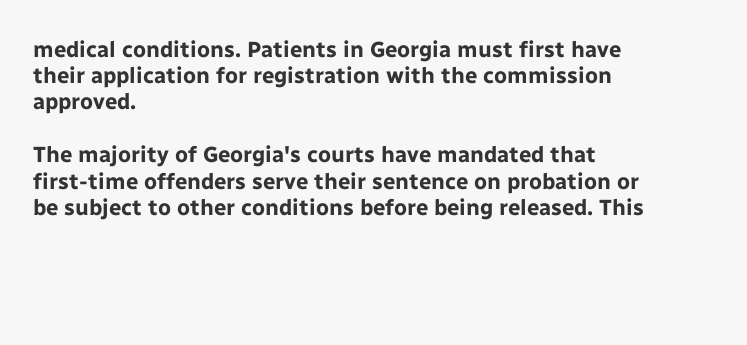medical conditions. Patients in Georgia must first have their application for registration with the commission approved.

The majority of Georgia's courts have mandated that first-time offenders serve their sentence on probation or be subject to other conditions before being released. This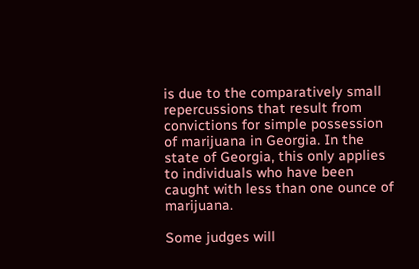is due to the comparatively small repercussions that result from convictions for simple possession of marijuana in Georgia. In the state of Georgia, this only applies to individuals who have been caught with less than one ounce of marijuana.

Some judges will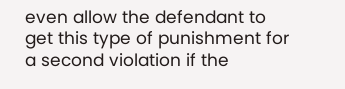even allow the defendant to get this type of punishment for a second violation if the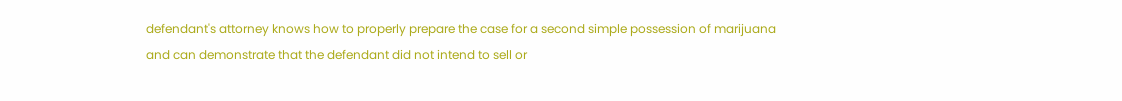defendant's attorney knows how to properly prepare the case for a second simple possession of marijuana and can demonstrate that the defendant did not intend to sell or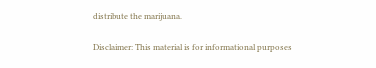distribute the marijuana.

Disclaimer: This material is for informational purposes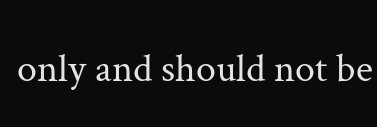only and should not be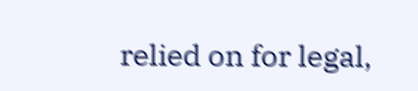relied on for legal,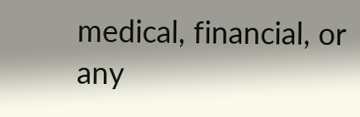medical, financial, or any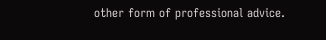other form of professional advice.